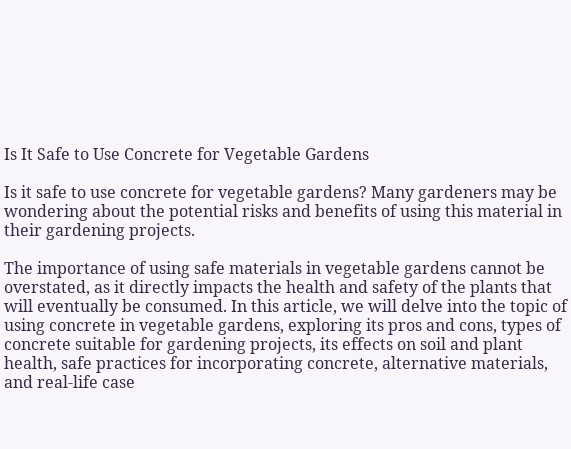Is It Safe to Use Concrete for Vegetable Gardens

Is it safe to use concrete for vegetable gardens? Many gardeners may be wondering about the potential risks and benefits of using this material in their gardening projects.

The importance of using safe materials in vegetable gardens cannot be overstated, as it directly impacts the health and safety of the plants that will eventually be consumed. In this article, we will delve into the topic of using concrete in vegetable gardens, exploring its pros and cons, types of concrete suitable for gardening projects, its effects on soil and plant health, safe practices for incorporating concrete, alternative materials, and real-life case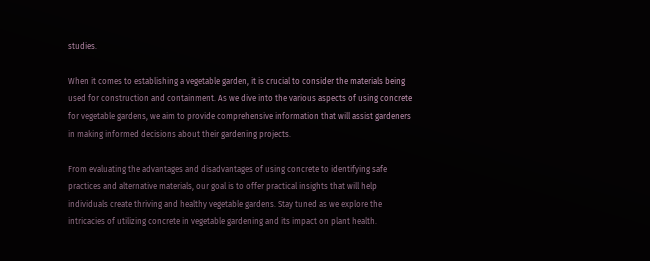studies.

When it comes to establishing a vegetable garden, it is crucial to consider the materials being used for construction and containment. As we dive into the various aspects of using concrete for vegetable gardens, we aim to provide comprehensive information that will assist gardeners in making informed decisions about their gardening projects.

From evaluating the advantages and disadvantages of using concrete to identifying safe practices and alternative materials, our goal is to offer practical insights that will help individuals create thriving and healthy vegetable gardens. Stay tuned as we explore the intricacies of utilizing concrete in vegetable gardening and its impact on plant health.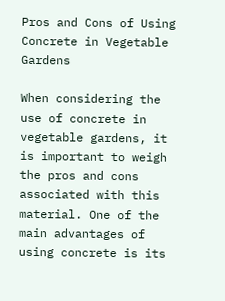Pros and Cons of Using Concrete in Vegetable Gardens

When considering the use of concrete in vegetable gardens, it is important to weigh the pros and cons associated with this material. One of the main advantages of using concrete is its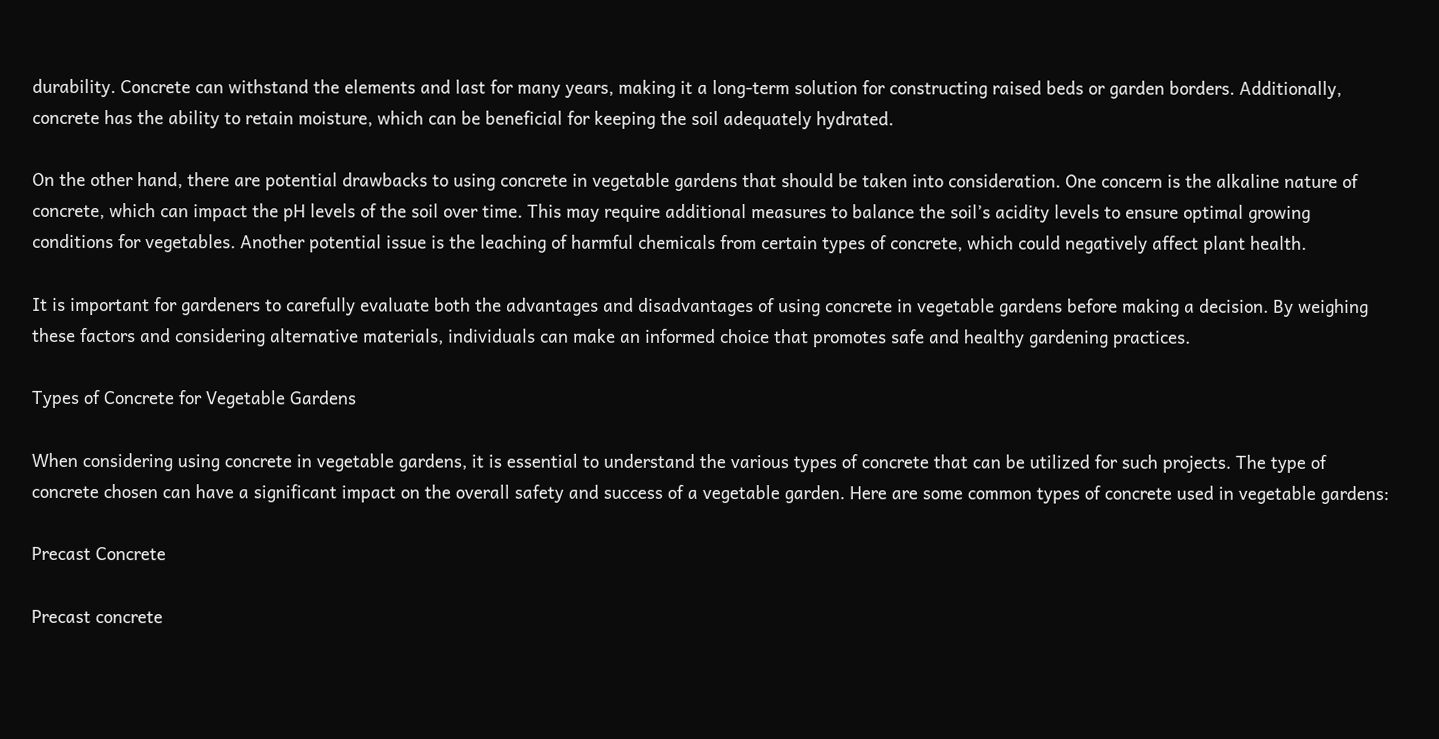durability. Concrete can withstand the elements and last for many years, making it a long-term solution for constructing raised beds or garden borders. Additionally, concrete has the ability to retain moisture, which can be beneficial for keeping the soil adequately hydrated.

On the other hand, there are potential drawbacks to using concrete in vegetable gardens that should be taken into consideration. One concern is the alkaline nature of concrete, which can impact the pH levels of the soil over time. This may require additional measures to balance the soil’s acidity levels to ensure optimal growing conditions for vegetables. Another potential issue is the leaching of harmful chemicals from certain types of concrete, which could negatively affect plant health.

It is important for gardeners to carefully evaluate both the advantages and disadvantages of using concrete in vegetable gardens before making a decision. By weighing these factors and considering alternative materials, individuals can make an informed choice that promotes safe and healthy gardening practices.

Types of Concrete for Vegetable Gardens

When considering using concrete in vegetable gardens, it is essential to understand the various types of concrete that can be utilized for such projects. The type of concrete chosen can have a significant impact on the overall safety and success of a vegetable garden. Here are some common types of concrete used in vegetable gardens:

Precast Concrete

Precast concrete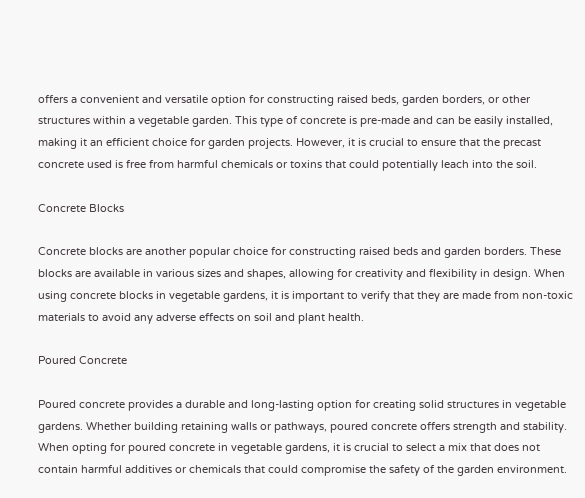offers a convenient and versatile option for constructing raised beds, garden borders, or other structures within a vegetable garden. This type of concrete is pre-made and can be easily installed, making it an efficient choice for garden projects. However, it is crucial to ensure that the precast concrete used is free from harmful chemicals or toxins that could potentially leach into the soil.

Concrete Blocks

Concrete blocks are another popular choice for constructing raised beds and garden borders. These blocks are available in various sizes and shapes, allowing for creativity and flexibility in design. When using concrete blocks in vegetable gardens, it is important to verify that they are made from non-toxic materials to avoid any adverse effects on soil and plant health.

Poured Concrete

Poured concrete provides a durable and long-lasting option for creating solid structures in vegetable gardens. Whether building retaining walls or pathways, poured concrete offers strength and stability. When opting for poured concrete in vegetable gardens, it is crucial to select a mix that does not contain harmful additives or chemicals that could compromise the safety of the garden environment.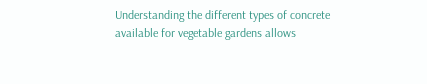Understanding the different types of concrete available for vegetable gardens allows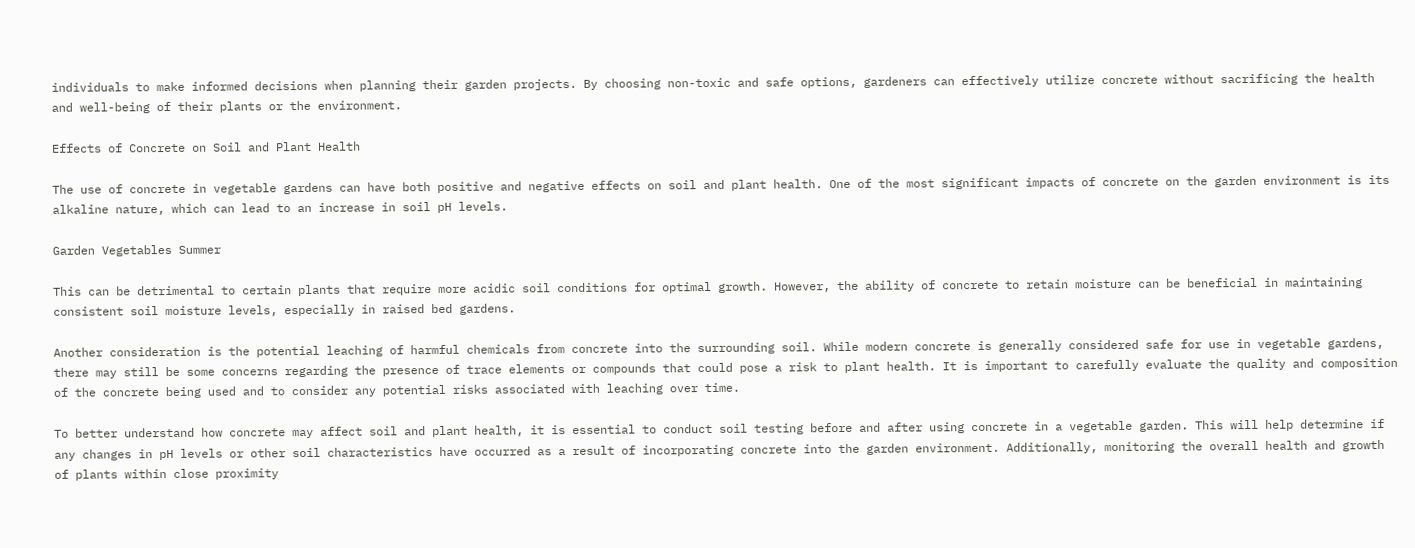individuals to make informed decisions when planning their garden projects. By choosing non-toxic and safe options, gardeners can effectively utilize concrete without sacrificing the health and well-being of their plants or the environment.

Effects of Concrete on Soil and Plant Health

The use of concrete in vegetable gardens can have both positive and negative effects on soil and plant health. One of the most significant impacts of concrete on the garden environment is its alkaline nature, which can lead to an increase in soil pH levels.

Garden Vegetables Summer

This can be detrimental to certain plants that require more acidic soil conditions for optimal growth. However, the ability of concrete to retain moisture can be beneficial in maintaining consistent soil moisture levels, especially in raised bed gardens.

Another consideration is the potential leaching of harmful chemicals from concrete into the surrounding soil. While modern concrete is generally considered safe for use in vegetable gardens, there may still be some concerns regarding the presence of trace elements or compounds that could pose a risk to plant health. It is important to carefully evaluate the quality and composition of the concrete being used and to consider any potential risks associated with leaching over time.

To better understand how concrete may affect soil and plant health, it is essential to conduct soil testing before and after using concrete in a vegetable garden. This will help determine if any changes in pH levels or other soil characteristics have occurred as a result of incorporating concrete into the garden environment. Additionally, monitoring the overall health and growth of plants within close proximity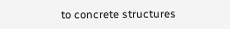to concrete structures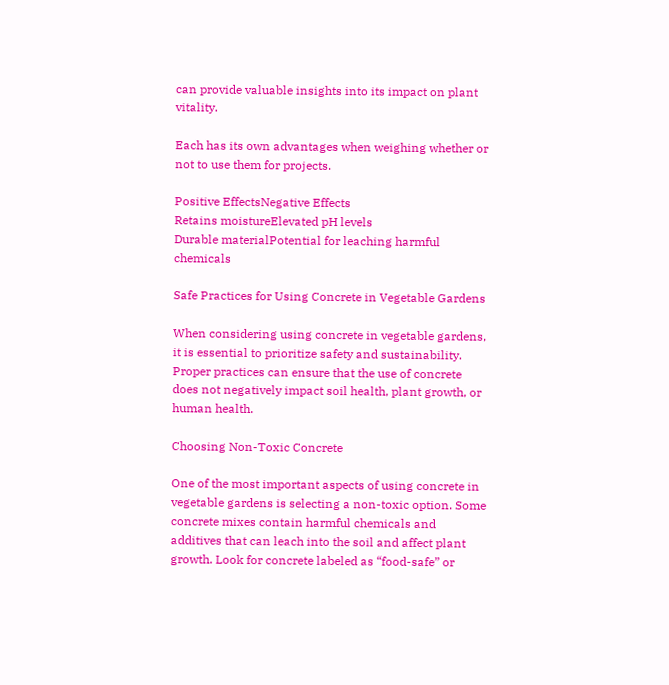can provide valuable insights into its impact on plant vitality.

Each has its own advantages when weighing whether or not to use them for projects.

Positive EffectsNegative Effects
Retains moistureElevated pH levels
Durable materialPotential for leaching harmful chemicals

Safe Practices for Using Concrete in Vegetable Gardens

When considering using concrete in vegetable gardens, it is essential to prioritize safety and sustainability. Proper practices can ensure that the use of concrete does not negatively impact soil health, plant growth, or human health.

Choosing Non-Toxic Concrete

One of the most important aspects of using concrete in vegetable gardens is selecting a non-toxic option. Some concrete mixes contain harmful chemicals and additives that can leach into the soil and affect plant growth. Look for concrete labeled as “food-safe” or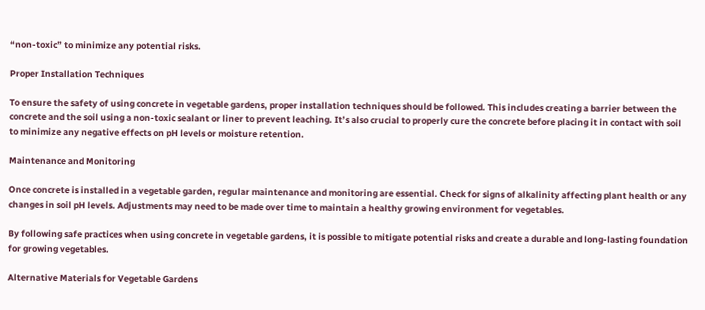“non-toxic” to minimize any potential risks.

Proper Installation Techniques

To ensure the safety of using concrete in vegetable gardens, proper installation techniques should be followed. This includes creating a barrier between the concrete and the soil using a non-toxic sealant or liner to prevent leaching. It’s also crucial to properly cure the concrete before placing it in contact with soil to minimize any negative effects on pH levels or moisture retention.

Maintenance and Monitoring

Once concrete is installed in a vegetable garden, regular maintenance and monitoring are essential. Check for signs of alkalinity affecting plant health or any changes in soil pH levels. Adjustments may need to be made over time to maintain a healthy growing environment for vegetables.

By following safe practices when using concrete in vegetable gardens, it is possible to mitigate potential risks and create a durable and long-lasting foundation for growing vegetables.

Alternative Materials for Vegetable Gardens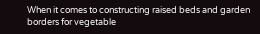When it comes to constructing raised beds and garden borders for vegetable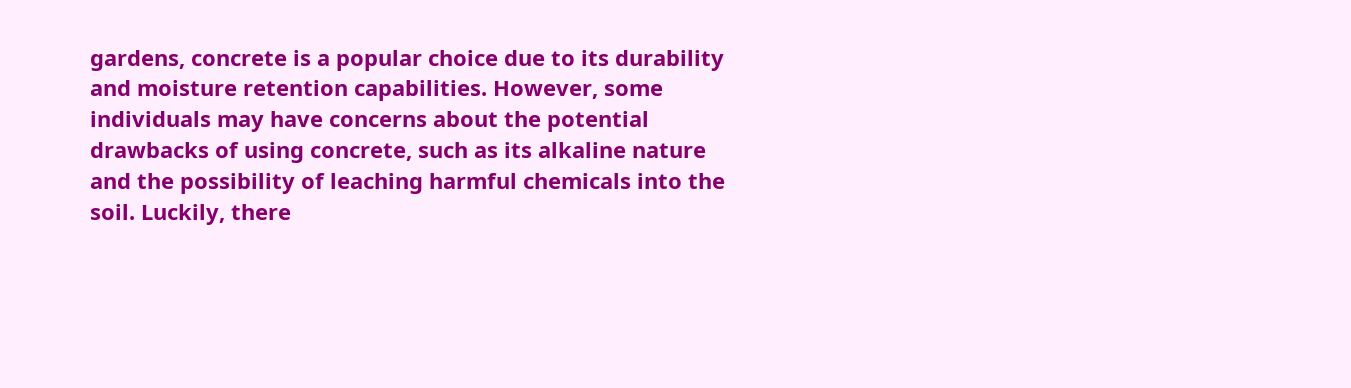gardens, concrete is a popular choice due to its durability and moisture retention capabilities. However, some individuals may have concerns about the potential drawbacks of using concrete, such as its alkaline nature and the possibility of leaching harmful chemicals into the soil. Luckily, there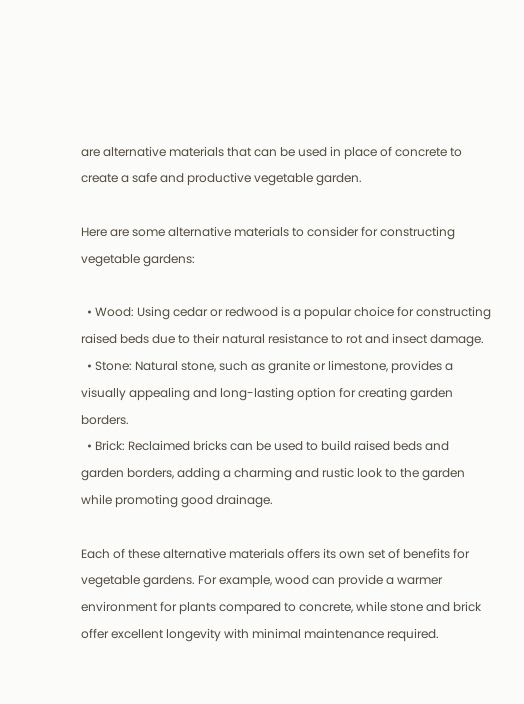are alternative materials that can be used in place of concrete to create a safe and productive vegetable garden.

Here are some alternative materials to consider for constructing vegetable gardens:

  • Wood: Using cedar or redwood is a popular choice for constructing raised beds due to their natural resistance to rot and insect damage.
  • Stone: Natural stone, such as granite or limestone, provides a visually appealing and long-lasting option for creating garden borders.
  • Brick: Reclaimed bricks can be used to build raised beds and garden borders, adding a charming and rustic look to the garden while promoting good drainage.

Each of these alternative materials offers its own set of benefits for vegetable gardens. For example, wood can provide a warmer environment for plants compared to concrete, while stone and brick offer excellent longevity with minimal maintenance required.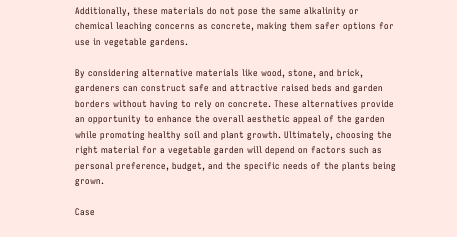Additionally, these materials do not pose the same alkalinity or chemical leaching concerns as concrete, making them safer options for use in vegetable gardens.

By considering alternative materials like wood, stone, and brick, gardeners can construct safe and attractive raised beds and garden borders without having to rely on concrete. These alternatives provide an opportunity to enhance the overall aesthetic appeal of the garden while promoting healthy soil and plant growth. Ultimately, choosing the right material for a vegetable garden will depend on factors such as personal preference, budget, and the specific needs of the plants being grown.

Case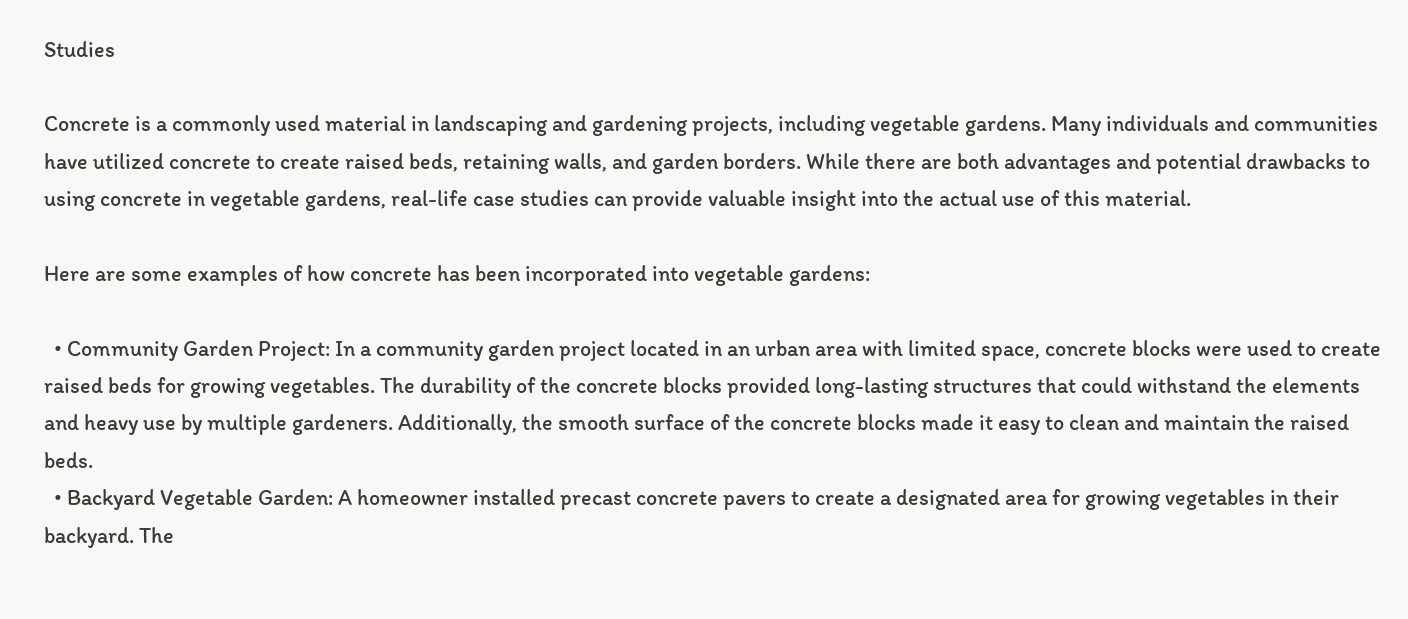Studies

Concrete is a commonly used material in landscaping and gardening projects, including vegetable gardens. Many individuals and communities have utilized concrete to create raised beds, retaining walls, and garden borders. While there are both advantages and potential drawbacks to using concrete in vegetable gardens, real-life case studies can provide valuable insight into the actual use of this material.

Here are some examples of how concrete has been incorporated into vegetable gardens:

  • Community Garden Project: In a community garden project located in an urban area with limited space, concrete blocks were used to create raised beds for growing vegetables. The durability of the concrete blocks provided long-lasting structures that could withstand the elements and heavy use by multiple gardeners. Additionally, the smooth surface of the concrete blocks made it easy to clean and maintain the raised beds.
  • Backyard Vegetable Garden: A homeowner installed precast concrete pavers to create a designated area for growing vegetables in their backyard. The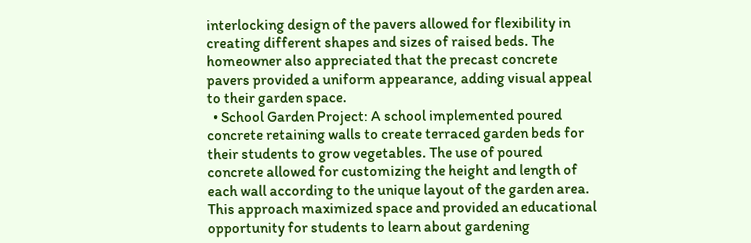interlocking design of the pavers allowed for flexibility in creating different shapes and sizes of raised beds. The homeowner also appreciated that the precast concrete pavers provided a uniform appearance, adding visual appeal to their garden space.
  • School Garden Project: A school implemented poured concrete retaining walls to create terraced garden beds for their students to grow vegetables. The use of poured concrete allowed for customizing the height and length of each wall according to the unique layout of the garden area. This approach maximized space and provided an educational opportunity for students to learn about gardening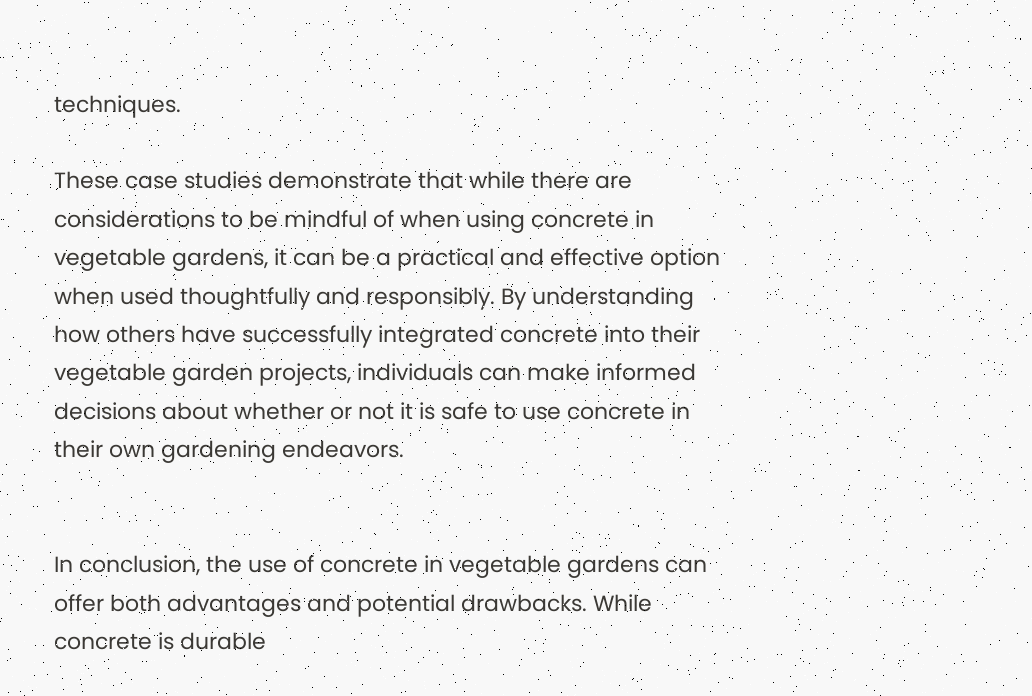techniques.

These case studies demonstrate that while there are considerations to be mindful of when using concrete in vegetable gardens, it can be a practical and effective option when used thoughtfully and responsibly. By understanding how others have successfully integrated concrete into their vegetable garden projects, individuals can make informed decisions about whether or not it is safe to use concrete in their own gardening endeavors.


In conclusion, the use of concrete in vegetable gardens can offer both advantages and potential drawbacks. While concrete is durable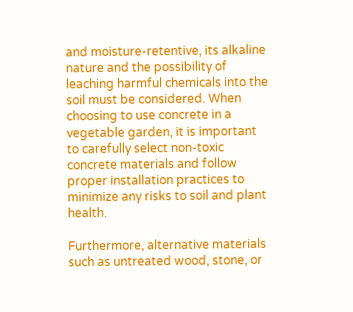and moisture-retentive, its alkaline nature and the possibility of leaching harmful chemicals into the soil must be considered. When choosing to use concrete in a vegetable garden, it is important to carefully select non-toxic concrete materials and follow proper installation practices to minimize any risks to soil and plant health.

Furthermore, alternative materials such as untreated wood, stone, or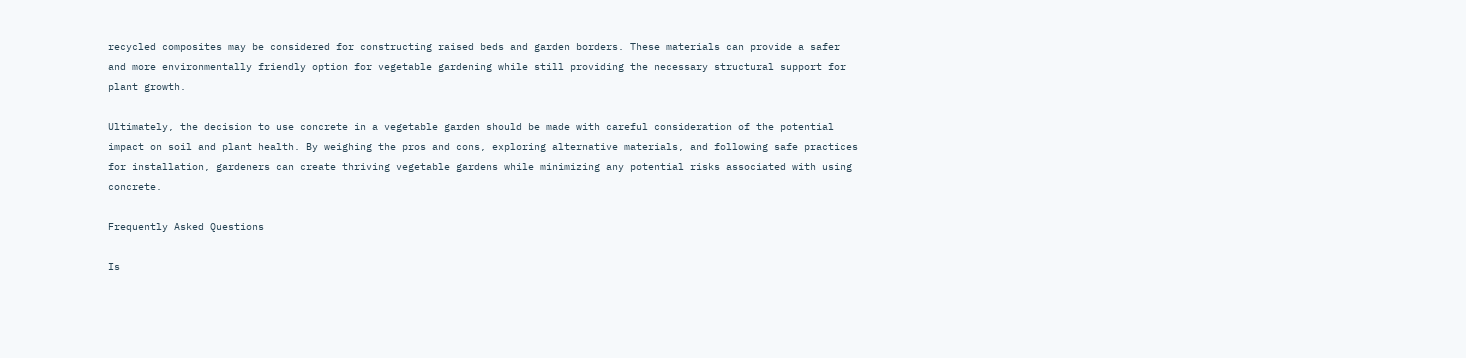recycled composites may be considered for constructing raised beds and garden borders. These materials can provide a safer and more environmentally friendly option for vegetable gardening while still providing the necessary structural support for plant growth.

Ultimately, the decision to use concrete in a vegetable garden should be made with careful consideration of the potential impact on soil and plant health. By weighing the pros and cons, exploring alternative materials, and following safe practices for installation, gardeners can create thriving vegetable gardens while minimizing any potential risks associated with using concrete.

Frequently Asked Questions

Is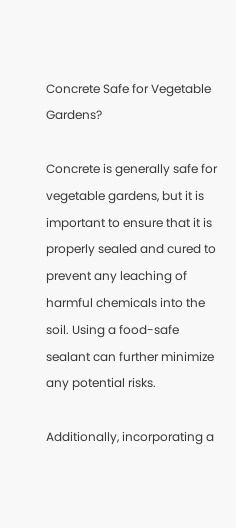Concrete Safe for Vegetable Gardens?

Concrete is generally safe for vegetable gardens, but it is important to ensure that it is properly sealed and cured to prevent any leaching of harmful chemicals into the soil. Using a food-safe sealant can further minimize any potential risks.

Additionally, incorporating a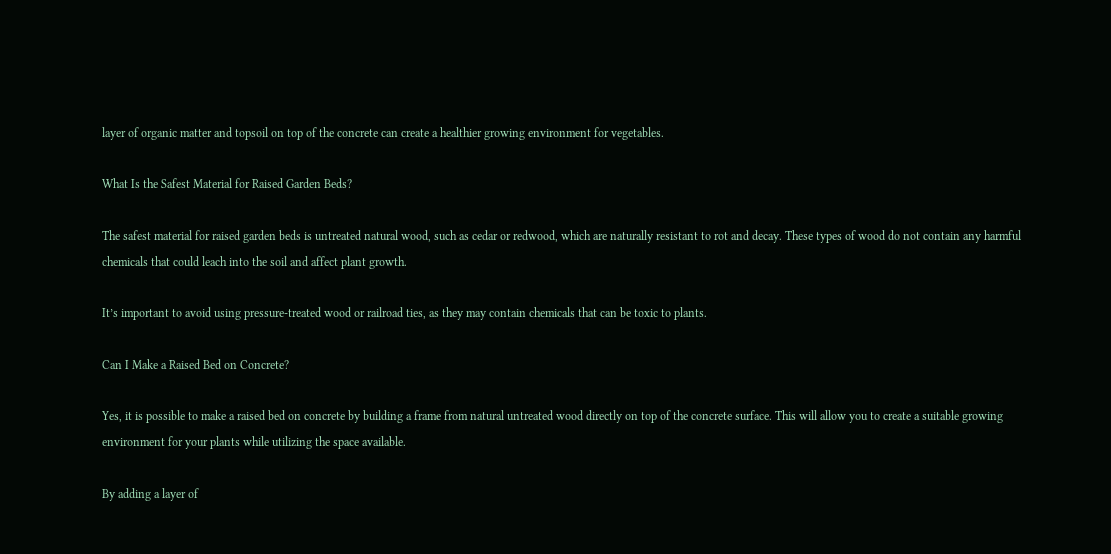layer of organic matter and topsoil on top of the concrete can create a healthier growing environment for vegetables.

What Is the Safest Material for Raised Garden Beds?

The safest material for raised garden beds is untreated natural wood, such as cedar or redwood, which are naturally resistant to rot and decay. These types of wood do not contain any harmful chemicals that could leach into the soil and affect plant growth.

It’s important to avoid using pressure-treated wood or railroad ties, as they may contain chemicals that can be toxic to plants.

Can I Make a Raised Bed on Concrete?

Yes, it is possible to make a raised bed on concrete by building a frame from natural untreated wood directly on top of the concrete surface. This will allow you to create a suitable growing environment for your plants while utilizing the space available.

By adding a layer of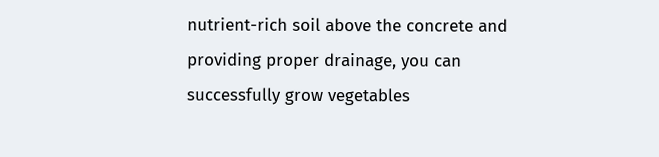nutrient-rich soil above the concrete and providing proper drainage, you can successfully grow vegetables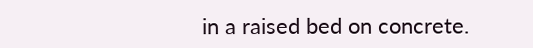in a raised bed on concrete.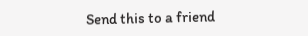Send this to a friend